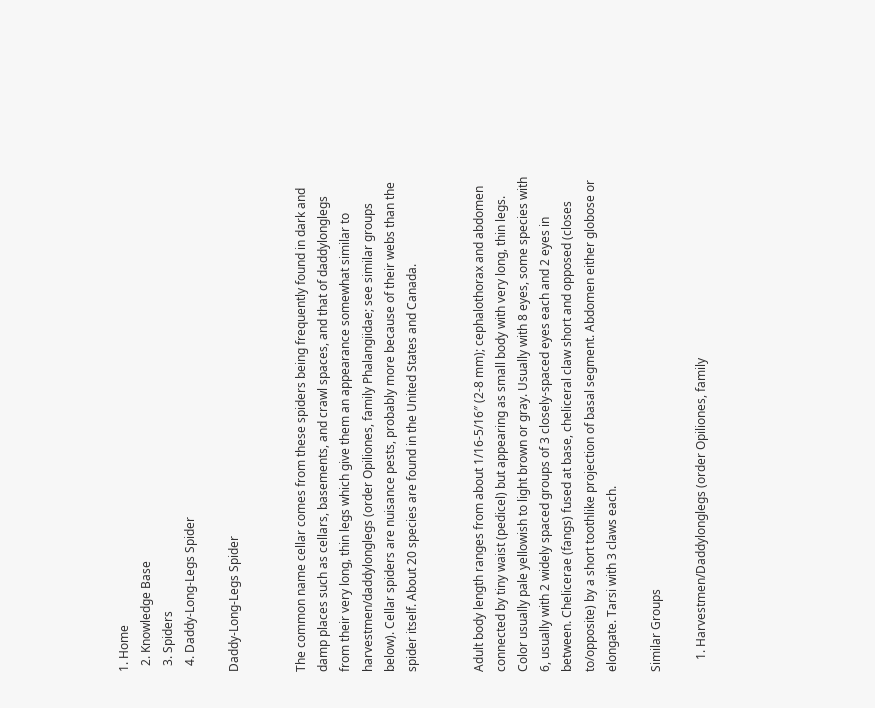1. Home
  2. Knowledge Base
  3. Spiders
  4. Daddy-Long-Legs Spider

Daddy-Long-Legs Spider


The common name cellar comes from these spiders being frequently found in dark and damp places such as cellars, basements, and crawl spaces, and that of daddylonglegs from their very long, thin legs which give them an appearance somewhat similar to harvestmen/daddylonglegs (order Opiliones, family Phalangiidae; see similar groups below). Cellar spiders are nuisance pests, probably more because of their webs than the spider itself. About 20 species are found in the United States and Canada.


Adult body length ranges from about 1/16-5/16″ (2-8 mm); cephalothorax and abdomen connected by tiny waist (pedicel) but appearing as small body with very long, thin legs. Color usually pale yellowish to light brown or gray. Usually with 8 eyes, some species with 6, usually with 2 widely spaced groups of 3 closely-spaced eyes each and 2 eyes in between. Chelicerae (fangs) fused at base, cheliceral claw short and opposed (closes to/opposite) by a short toothlike projection of basal segment. Abdomen either globose or elongate. Tarsi with 3 claws each.

Similar Groups

    1. Harvestmen/Daddylonglegs (order Opiliones, family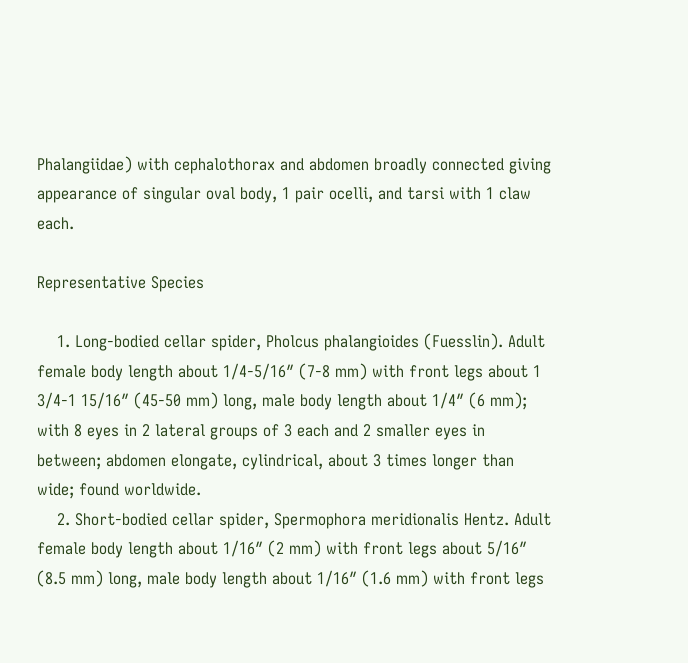Phalangiidae) with cephalothorax and abdomen broadly connected giving appearance of singular oval body, 1 pair ocelli, and tarsi with 1 claw each.

Representative Species

    1. Long-bodied cellar spider, Pholcus phalangioides (Fuesslin). Adult female body length about 1/4-5/16″ (7-8 mm) with front legs about 1 3/4-1 15/16″ (45-50 mm) long, male body length about 1/4″ (6 mm); with 8 eyes in 2 lateral groups of 3 each and 2 smaller eyes in between; abdomen elongate, cylindrical, about 3 times longer than wide; found worldwide.
    2. Short-bodied cellar spider, Spermophora meridionalis Hentz. Adult female body length about 1/16″ (2 mm) with front legs about 5/16″ (8.5 mm) long, male body length about 1/16″ (1.6 mm) with front legs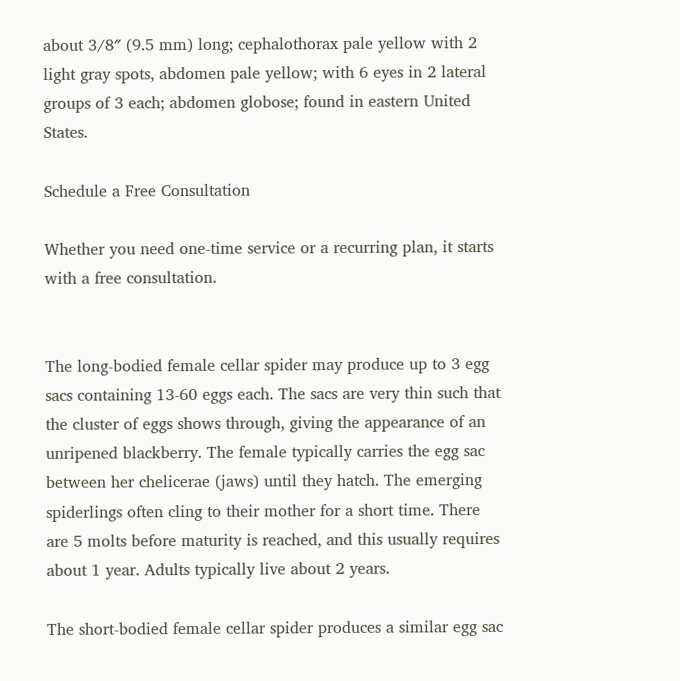about 3/8″ (9.5 mm) long; cephalothorax pale yellow with 2 light gray spots, abdomen pale yellow; with 6 eyes in 2 lateral groups of 3 each; abdomen globose; found in eastern United States.

Schedule a Free Consultation

Whether you need one-time service or a recurring plan, it starts with a free consultation.


The long-bodied female cellar spider may produce up to 3 egg sacs containing 13-60 eggs each. The sacs are very thin such that the cluster of eggs shows through, giving the appearance of an unripened blackberry. The female typically carries the egg sac between her chelicerae (jaws) until they hatch. The emerging spiderlings often cling to their mother for a short time. There are 5 molts before maturity is reached, and this usually requires about 1 year. Adults typically live about 2 years.

The short-bodied female cellar spider produces a similar egg sac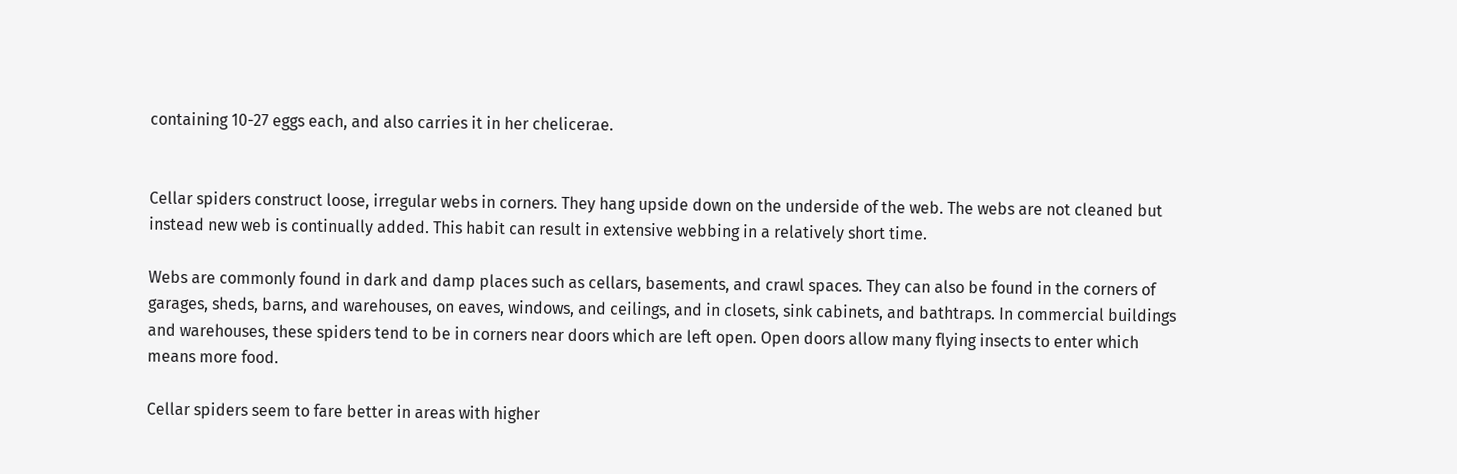containing 10-27 eggs each, and also carries it in her chelicerae.


Cellar spiders construct loose, irregular webs in corners. They hang upside down on the underside of the web. The webs are not cleaned but instead new web is continually added. This habit can result in extensive webbing in a relatively short time.

Webs are commonly found in dark and damp places such as cellars, basements, and crawl spaces. They can also be found in the corners of garages, sheds, barns, and warehouses, on eaves, windows, and ceilings, and in closets, sink cabinets, and bathtraps. In commercial buildings and warehouses, these spiders tend to be in corners near doors which are left open. Open doors allow many flying insects to enter which means more food.

Cellar spiders seem to fare better in areas with higher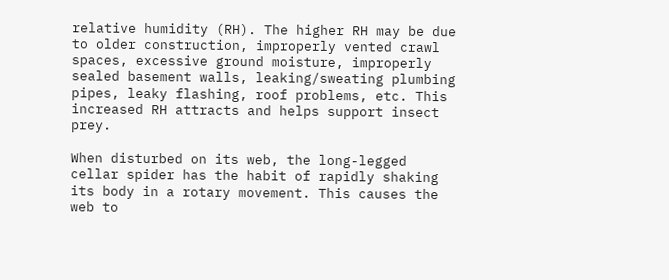relative humidity (RH). The higher RH may be due to older construction, improperly vented crawl spaces, excessive ground moisture, improperly sealed basement walls, leaking/sweating plumbing pipes, leaky flashing, roof problems, etc. This increased RH attracts and helps support insect prey.

When disturbed on its web, the long-legged cellar spider has the habit of rapidly shaking its body in a rotary movement. This causes the web to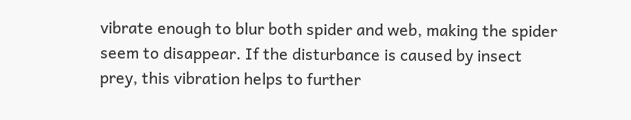vibrate enough to blur both spider and web, making the spider seem to disappear. If the disturbance is caused by insect prey, this vibration helps to further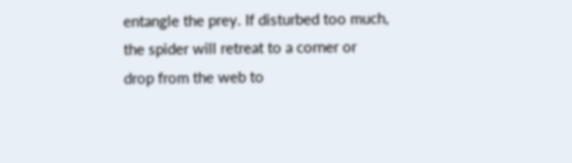entangle the prey. If disturbed too much, the spider will retreat to a corner or drop from the web to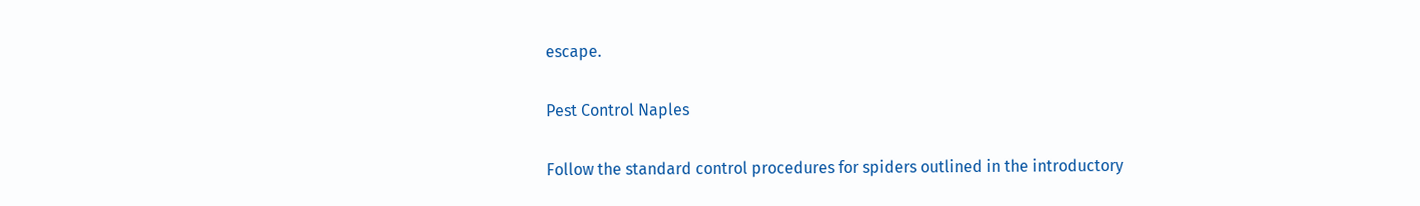escape.

Pest Control Naples

Follow the standard control procedures for spiders outlined in the introductory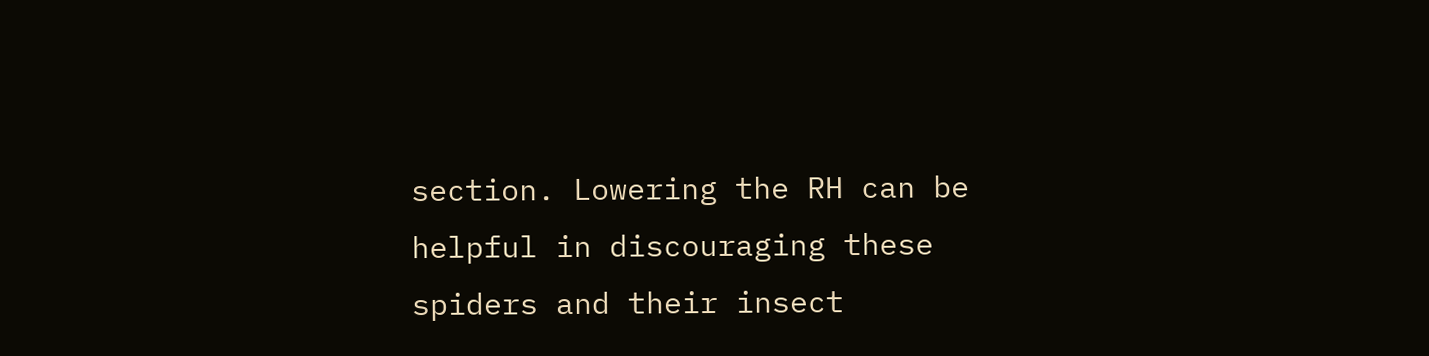section. Lowering the RH can be helpful in discouraging these spiders and their insect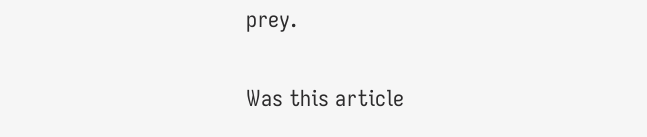prey.

Was this article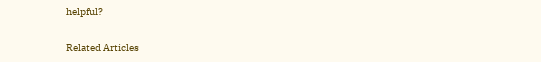helpful?

Related Articles